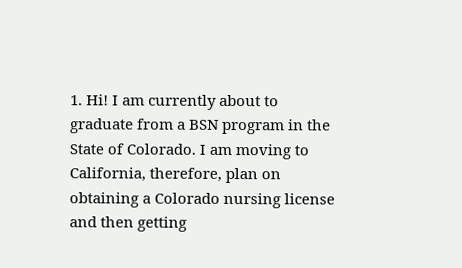1. Hi! I am currently about to graduate from a BSN program in the State of Colorado. I am moving to California, therefore, plan on obtaining a Colorado nursing license and then getting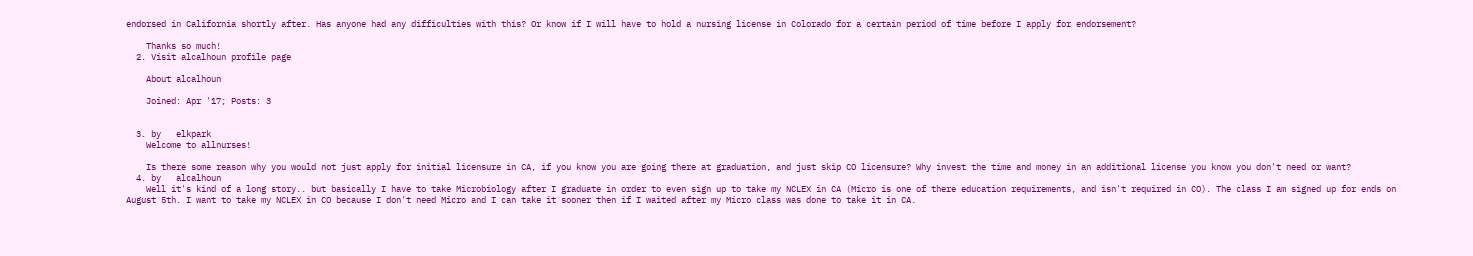endorsed in California shortly after. Has anyone had any difficulties with this? Or know if I will have to hold a nursing license in Colorado for a certain period of time before I apply for endorsement?

    Thanks so much!
  2. Visit alcalhoun profile page

    About alcalhoun

    Joined: Apr '17; Posts: 3


  3. by   elkpark
    Welcome to allnurses!

    Is there some reason why you would not just apply for initial licensure in CA, if you know you are going there at graduation, and just skip CO licensure? Why invest the time and money in an additional license you know you don't need or want?
  4. by   alcalhoun
    Well it's kind of a long story.. but basically I have to take Microbiology after I graduate in order to even sign up to take my NCLEX in CA (Micro is one of there education requirements, and isn't required in CO). The class I am signed up for ends on August 5th. I want to take my NCLEX in CO because I don't need Micro and I can take it sooner then if I waited after my Micro class was done to take it in CA.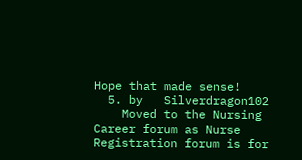Hope that made sense!
  5. by   Silverdragon102
    Moved to the Nursing Career forum as Nurse Registration forum is for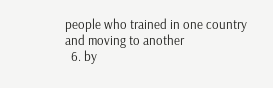people who trained in one country and moving to another
  6. by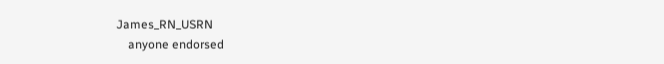James_RN_USRN
    anyone endorsed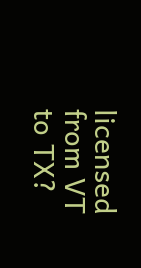licensed from VT to TX?